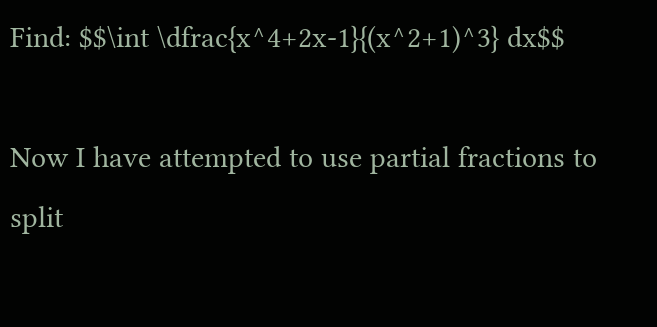Find: $$\int \dfrac{x^4+2x-1}{(x^2+1)^3} dx$$

Now I have attempted to use partial fractions to split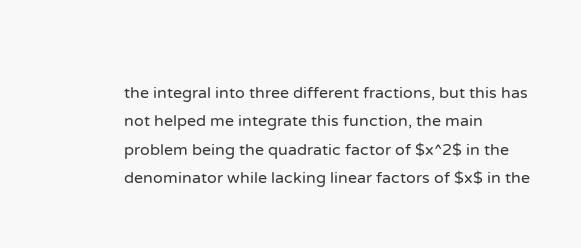the integral into three different fractions, but this has not helped me integrate this function, the main problem being the quadratic factor of $x^2$ in the denominator while lacking linear factors of $x$ in the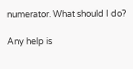numerator. What should I do?

Any help is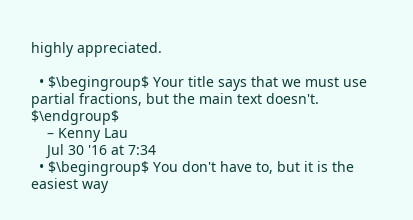highly appreciated.

  • $\begingroup$ Your title says that we must use partial fractions, but the main text doesn't. $\endgroup$
    – Kenny Lau
    Jul 30 '16 at 7:34
  • $\begingroup$ You don't have to, but it is the easiest way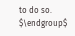to do so. $\endgroup$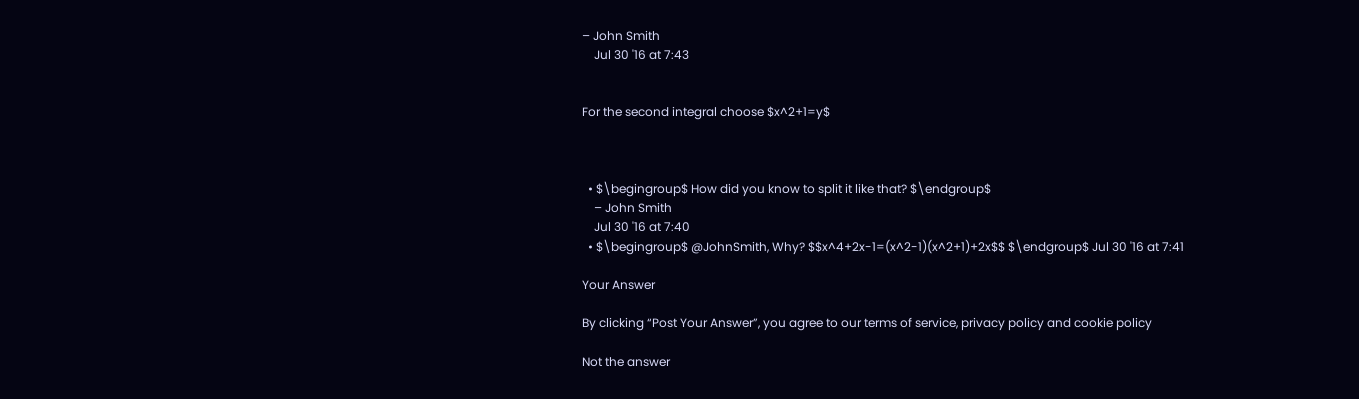– John Smith
    Jul 30 '16 at 7:43


For the second integral choose $x^2+1=y$



  • $\begingroup$ How did you know to split it like that? $\endgroup$
    – John Smith
    Jul 30 '16 at 7:40
  • $\begingroup$ @JohnSmith, Why? $$x^4+2x-1=(x^2-1)(x^2+1)+2x$$ $\endgroup$ Jul 30 '16 at 7:41

Your Answer

By clicking “Post Your Answer”, you agree to our terms of service, privacy policy and cookie policy

Not the answer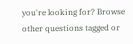you're looking for? Browse other questions tagged or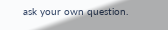ask your own question.